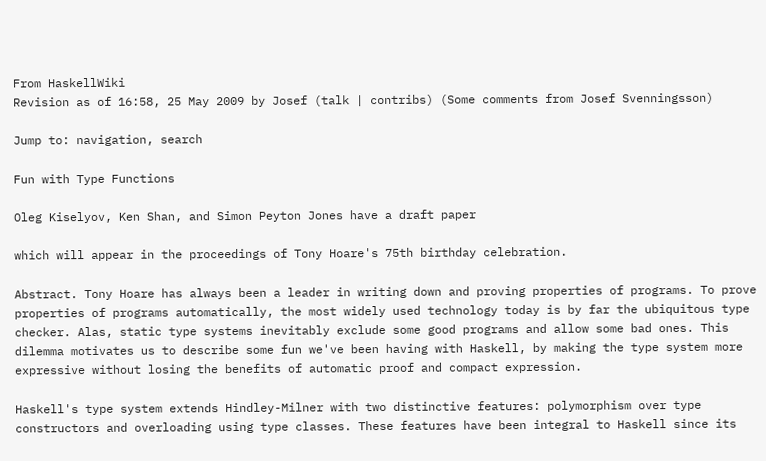From HaskellWiki
Revision as of 16:58, 25 May 2009 by Josef (talk | contribs) (Some comments from Josef Svenningsson)

Jump to: navigation, search

Fun with Type Functions

Oleg Kiselyov, Ken Shan, and Simon Peyton Jones have a draft paper

which will appear in the proceedings of Tony Hoare's 75th birthday celebration.

Abstract. Tony Hoare has always been a leader in writing down and proving properties of programs. To prove properties of programs automatically, the most widely used technology today is by far the ubiquitous type checker. Alas, static type systems inevitably exclude some good programs and allow some bad ones. This dilemma motivates us to describe some fun we've been having with Haskell, by making the type system more expressive without losing the benefits of automatic proof and compact expression.

Haskell's type system extends Hindley-Milner with two distinctive features: polymorphism over type constructors and overloading using type classes. These features have been integral to Haskell since its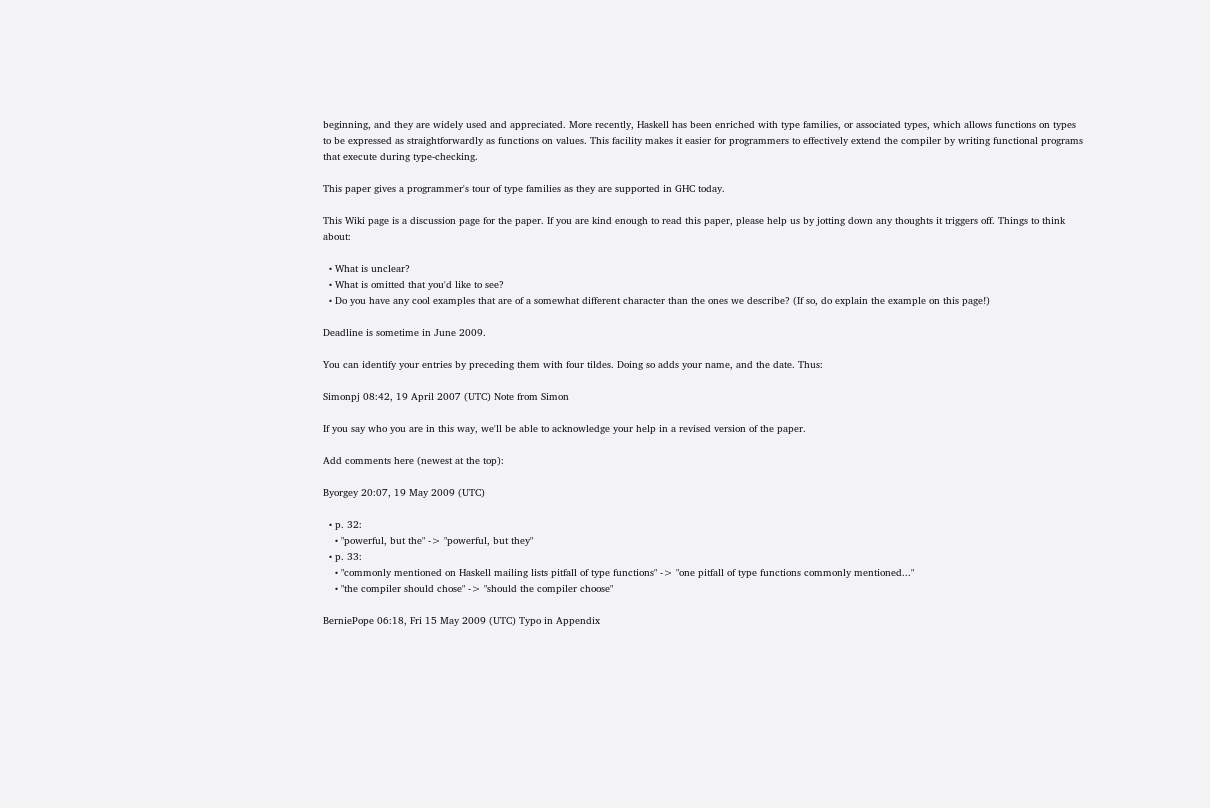beginning, and they are widely used and appreciated. More recently, Haskell has been enriched with type families, or associated types, which allows functions on types to be expressed as straightforwardly as functions on values. This facility makes it easier for programmers to effectively extend the compiler by writing functional programs that execute during type-checking.

This paper gives a programmer's tour of type families as they are supported in GHC today.

This Wiki page is a discussion page for the paper. If you are kind enough to read this paper, please help us by jotting down any thoughts it triggers off. Things to think about:

  • What is unclear?
  • What is omitted that you'd like to see?
  • Do you have any cool examples that are of a somewhat different character than the ones we describe? (If so, do explain the example on this page!)

Deadline is sometime in June 2009.

You can identify your entries by preceding them with four tildes. Doing so adds your name, and the date. Thus:

Simonpj 08:42, 19 April 2007 (UTC) Note from Simon

If you say who you are in this way, we'll be able to acknowledge your help in a revised version of the paper.

Add comments here (newest at the top):

Byorgey 20:07, 19 May 2009 (UTC)

  • p. 32:
    • "powerful, but the" -> "powerful, but they"
  • p. 33:
    • "commonly mentioned on Haskell mailing lists pitfall of type functions" -> "one pitfall of type functions commonly mentioned..."
    • "the compiler should chose" -> "should the compiler choose"

BerniePope 06:18, Fri 15 May 2009 (UTC) Typo in Appendix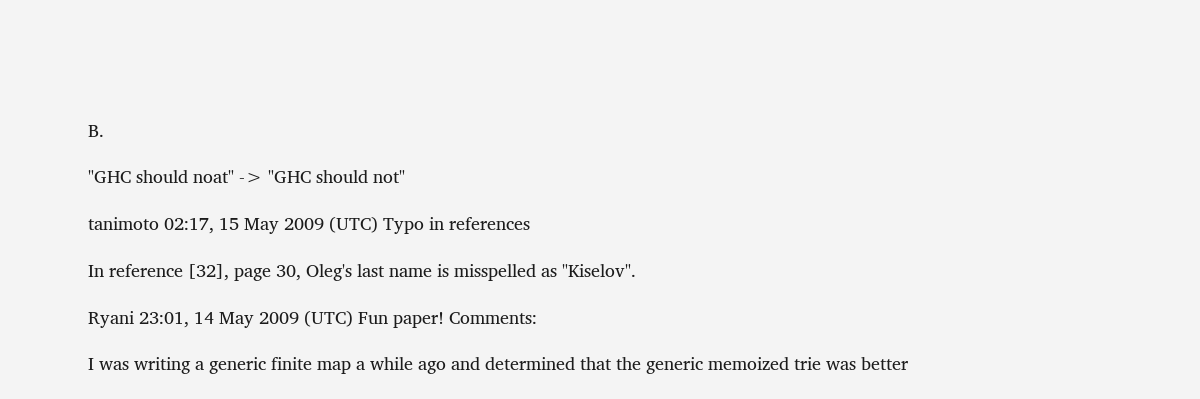B.

"GHC should noat" -> "GHC should not"

tanimoto 02:17, 15 May 2009 (UTC) Typo in references

In reference [32], page 30, Oleg's last name is misspelled as "Kiselov".

Ryani 23:01, 14 May 2009 (UTC) Fun paper! Comments:

I was writing a generic finite map a while ago and determined that the generic memoized trie was better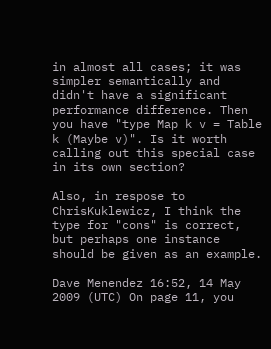in almost all cases; it was simpler semantically and didn't have a significant performance difference. Then you have "type Map k v = Table k (Maybe v)". Is it worth calling out this special case in its own section?

Also, in respose to ChrisKuklewicz, I think the type for "cons" is correct, but perhaps one instance should be given as an example.

Dave Menendez 16:52, 14 May 2009 (UTC) On page 11, you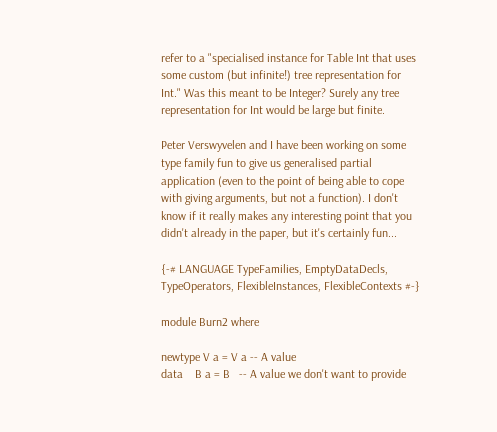refer to a "specialised instance for Table Int that uses some custom (but infinite!) tree representation for Int." Was this meant to be Integer? Surely any tree representation for Int would be large but finite.

Peter Verswyvelen and I have been working on some type family fun to give us generalised partial application (even to the point of being able to cope with giving arguments, but not a function). I don't know if it really makes any interesting point that you didn't already in the paper, but it's certainly fun...

{-# LANGUAGE TypeFamilies, EmptyDataDecls, TypeOperators, FlexibleInstances, FlexibleContexts #-}

module Burn2 where

newtype V a = V a -- A value
data    B a = B   -- A value we don't want to provide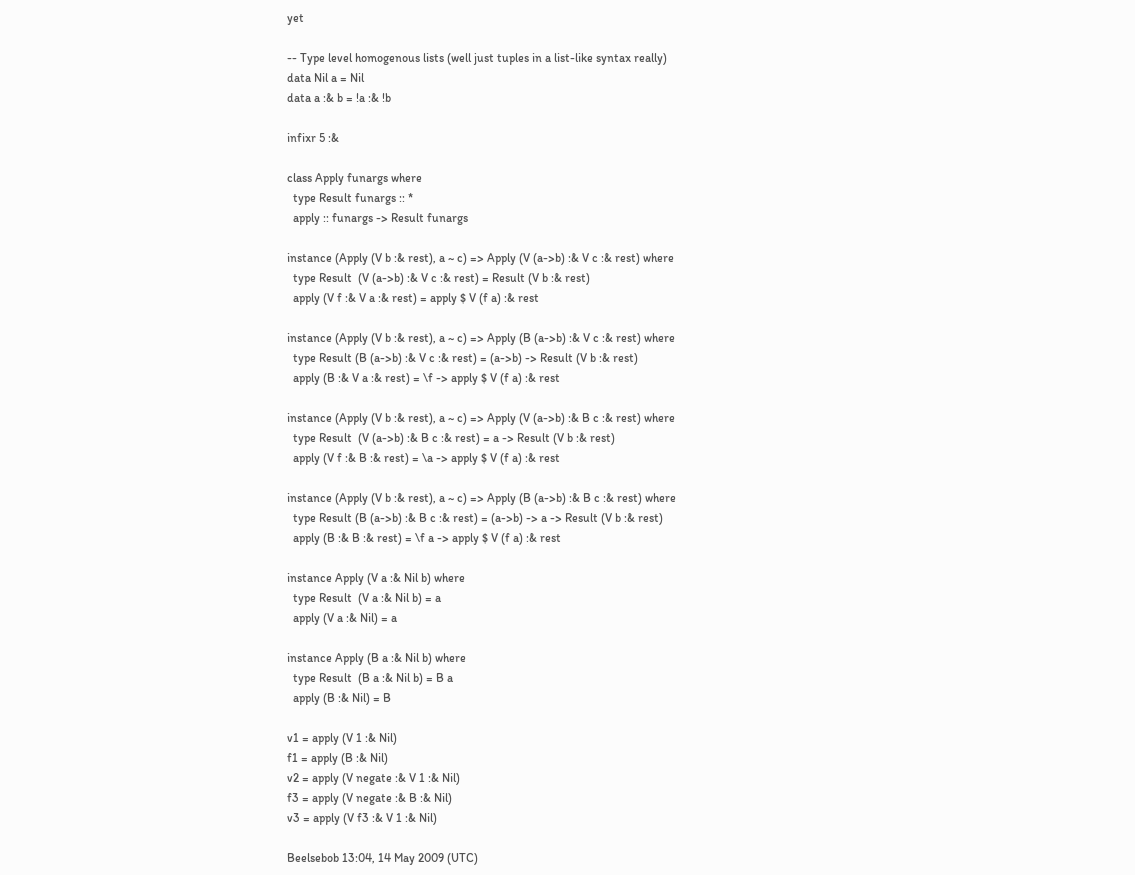yet

-- Type level homogenous lists (well just tuples in a list-like syntax really)
data Nil a = Nil
data a :& b = !a :& !b

infixr 5 :&

class Apply funargs where
  type Result funargs :: *
  apply :: funargs -> Result funargs

instance (Apply (V b :& rest), a ~ c) => Apply (V (a->b) :& V c :& rest) where
  type Result  (V (a->b) :& V c :& rest) = Result (V b :& rest)
  apply (V f :& V a :& rest) = apply $ V (f a) :& rest

instance (Apply (V b :& rest), a ~ c) => Apply (B (a->b) :& V c :& rest) where
  type Result (B (a->b) :& V c :& rest) = (a->b) -> Result (V b :& rest)
  apply (B :& V a :& rest) = \f -> apply $ V (f a) :& rest

instance (Apply (V b :& rest), a ~ c) => Apply (V (a->b) :& B c :& rest) where
  type Result  (V (a->b) :& B c :& rest) = a -> Result (V b :& rest)
  apply (V f :& B :& rest) = \a -> apply $ V (f a) :& rest

instance (Apply (V b :& rest), a ~ c) => Apply (B (a->b) :& B c :& rest) where
  type Result (B (a->b) :& B c :& rest) = (a->b) -> a -> Result (V b :& rest)
  apply (B :& B :& rest) = \f a -> apply $ V (f a) :& rest

instance Apply (V a :& Nil b) where
  type Result  (V a :& Nil b) = a
  apply (V a :& Nil) = a

instance Apply (B a :& Nil b) where
  type Result  (B a :& Nil b) = B a
  apply (B :& Nil) = B

v1 = apply (V 1 :& Nil)
f1 = apply (B :& Nil)
v2 = apply (V negate :& V 1 :& Nil)
f3 = apply (V negate :& B :& Nil)
v3 = apply (V f3 :& V 1 :& Nil)

Beelsebob 13:04, 14 May 2009 (UTC)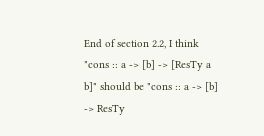End of section 2.2, I think "cons :: a -> [b] -> [ResTy a b]" should be "cons :: a -> [b] -> ResTy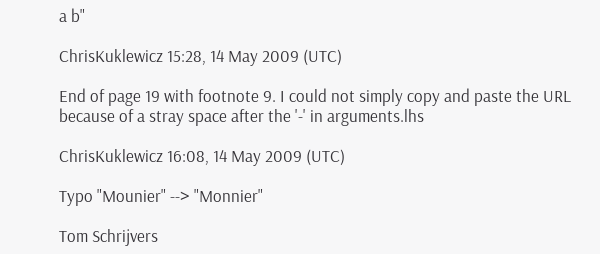a b"

ChrisKuklewicz 15:28, 14 May 2009 (UTC)

End of page 19 with footnote 9. I could not simply copy and paste the URL because of a stray space after the '-' in arguments.lhs

ChrisKuklewicz 16:08, 14 May 2009 (UTC)

Typo "Mounier" --> "Monnier"

Tom Schrijvers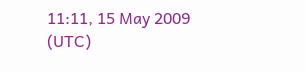11:11, 15 May 2009 (UTC)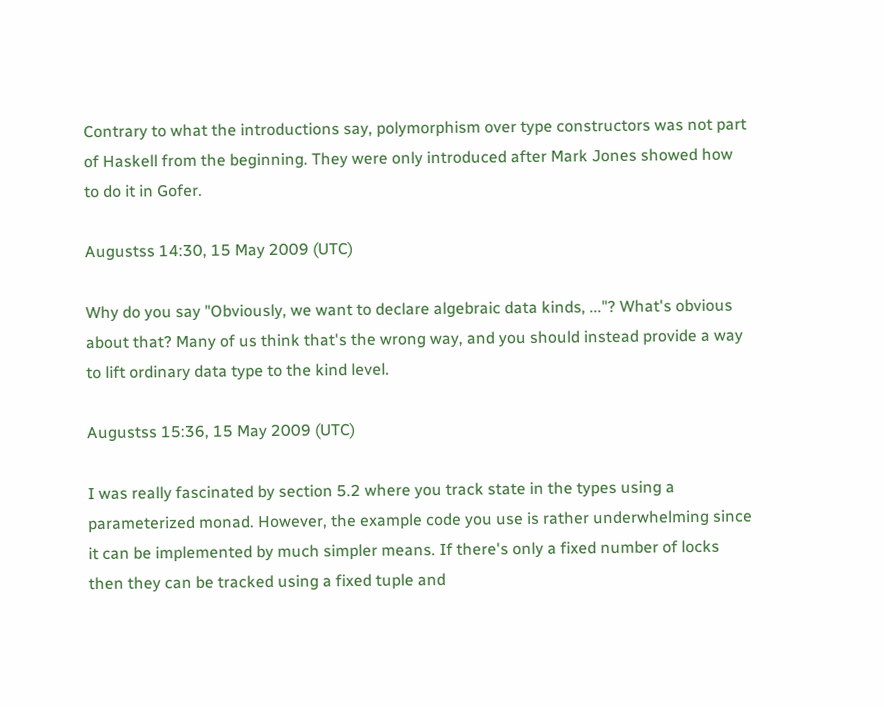Contrary to what the introductions say, polymorphism over type constructors was not part of Haskell from the beginning. They were only introduced after Mark Jones showed how to do it in Gofer.

Augustss 14:30, 15 May 2009 (UTC)

Why do you say "Obviously, we want to declare algebraic data kinds, ..."? What's obvious about that? Many of us think that's the wrong way, and you should instead provide a way to lift ordinary data type to the kind level.

Augustss 15:36, 15 May 2009 (UTC)

I was really fascinated by section 5.2 where you track state in the types using a parameterized monad. However, the example code you use is rather underwhelming since it can be implemented by much simpler means. If there's only a fixed number of locks then they can be tracked using a fixed tuple and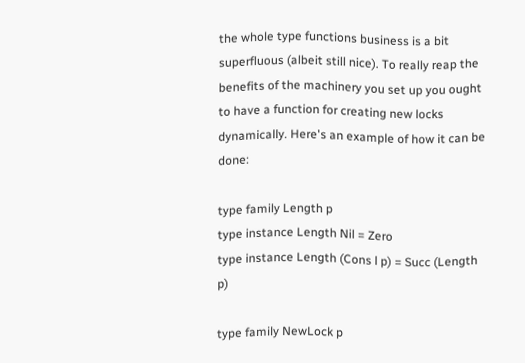the whole type functions business is a bit superfluous (albeit still nice). To really reap the benefits of the machinery you set up you ought to have a function for creating new locks dynamically. Here's an example of how it can be done:

type family Length p
type instance Length Nil = Zero
type instance Length (Cons l p) = Succ (Length p)

type family NewLock p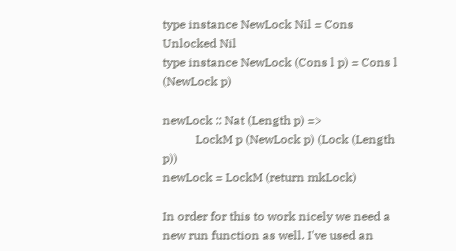type instance NewLock Nil = Cons Unlocked Nil
type instance NewLock (Cons l p) = Cons l (NewLock p)

newLock :: Nat (Length p) =>
           LockM p (NewLock p) (Lock (Length p))
newLock = LockM (return mkLock)

In order for this to work nicely we need a new run function as well. I've used an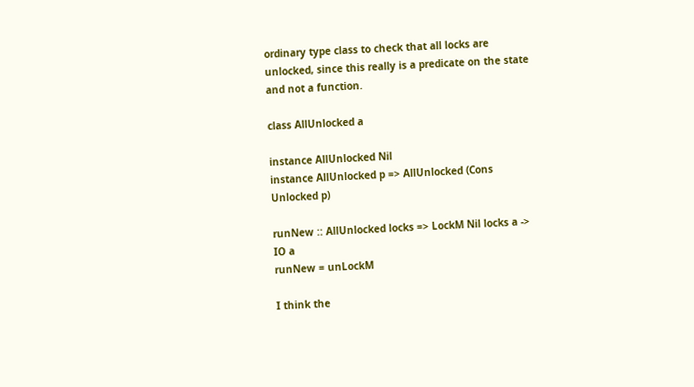ordinary type class to check that all locks are unlocked, since this really is a predicate on the state and not a function.

class AllUnlocked a

instance AllUnlocked Nil
instance AllUnlocked p => AllUnlocked (Cons Unlocked p)

runNew :: AllUnlocked locks => LockM Nil locks a -> IO a
runNew = unLockM

I think the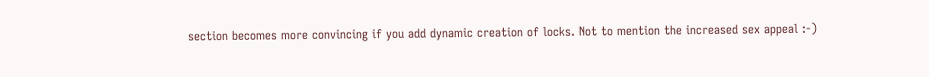section becomes more convincing if you add dynamic creation of locks. Not to mention the increased sex appeal :-)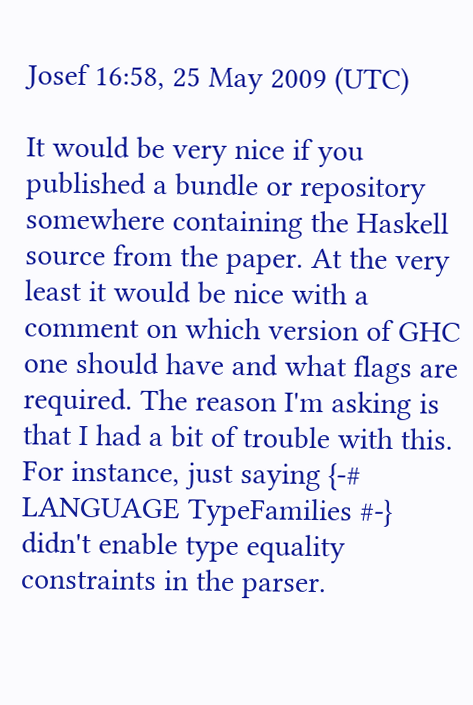Josef 16:58, 25 May 2009 (UTC)

It would be very nice if you published a bundle or repository somewhere containing the Haskell source from the paper. At the very least it would be nice with a comment on which version of GHC one should have and what flags are required. The reason I'm asking is that I had a bit of trouble with this. For instance, just saying {-# LANGUAGE TypeFamilies #-} didn't enable type equality constraints in the parser.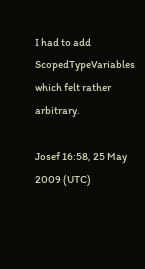I had to add ScopedTypeVariables which felt rather arbitrary.

Josef 16:58, 25 May 2009 (UTC)